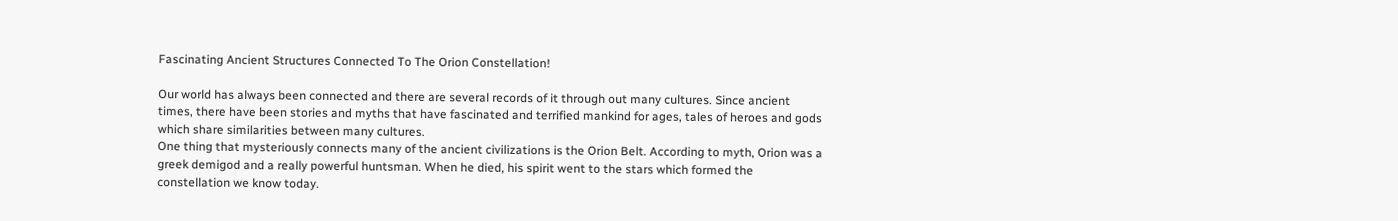Fascinating Ancient Structures Connected To The Orion Constellation!

Our world has always been connected and there are several records of it through out many cultures. Since ancient times, there have been stories and myths that have fascinated and terrified mankind for ages, tales of heroes and gods which share similarities between many cultures.
One thing that mysteriously connects many of the ancient civilizations is the Orion Belt. According to myth, Orion was a greek demigod and a really powerful huntsman. When he died, his spirit went to the stars which formed the constellation we know today.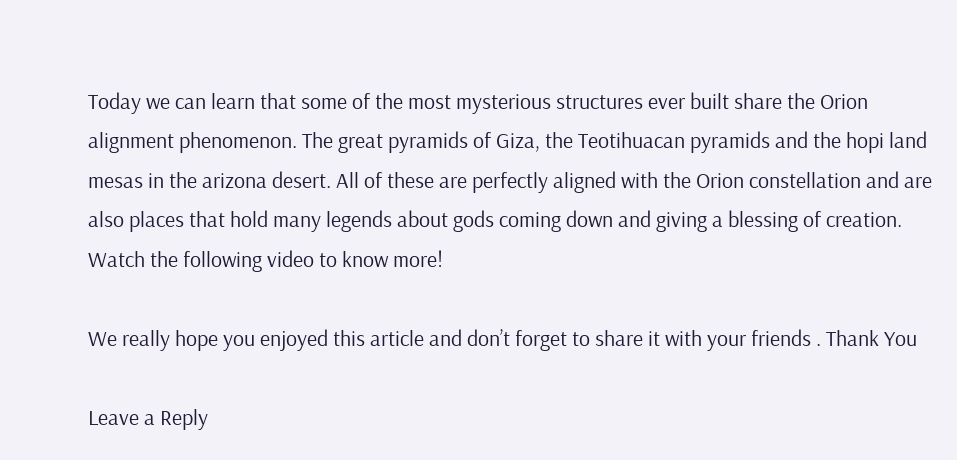Today we can learn that some of the most mysterious structures ever built share the Orion alignment phenomenon. The great pyramids of Giza, the Teotihuacan pyramids and the hopi land mesas in the arizona desert. All of these are perfectly aligned with the Orion constellation and are also places that hold many legends about gods coming down and giving a blessing of creation.
Watch the following video to know more!

We really hope you enjoyed this article and don’t forget to share it with your friends . Thank You

Leave a Reply